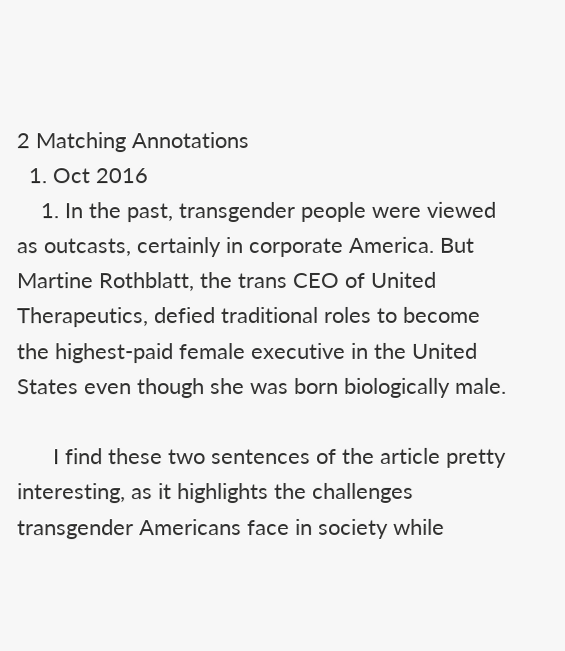2 Matching Annotations
  1. Oct 2016
    1. In the past, transgender people were viewed as outcasts, certainly in corporate America. But Martine Rothblatt, the trans CEO of United Therapeutics, defied traditional roles to become the highest-paid female executive in the United States even though she was born biologically male.

      I find these two sentences of the article pretty interesting, as it highlights the challenges transgender Americans face in society while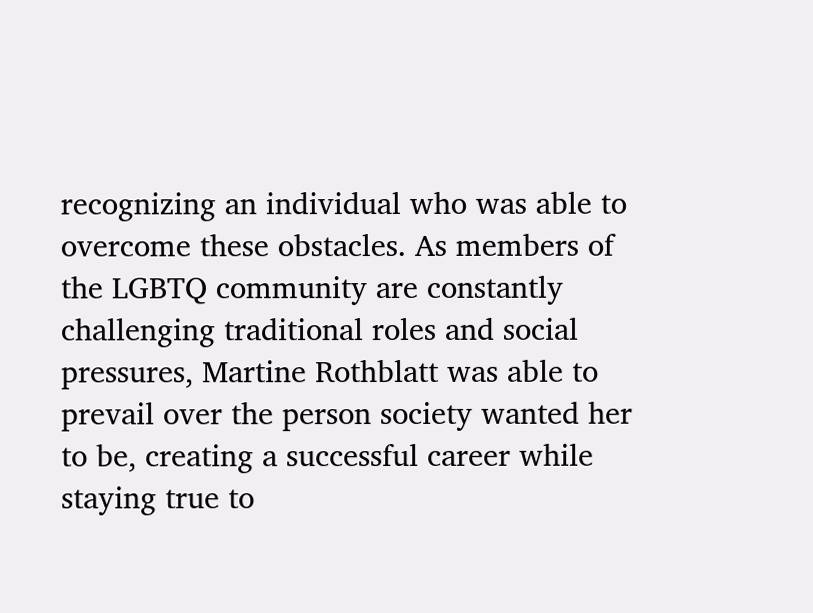recognizing an individual who was able to overcome these obstacles. As members of the LGBTQ community are constantly challenging traditional roles and social pressures, Martine Rothblatt was able to prevail over the person society wanted her to be, creating a successful career while staying true to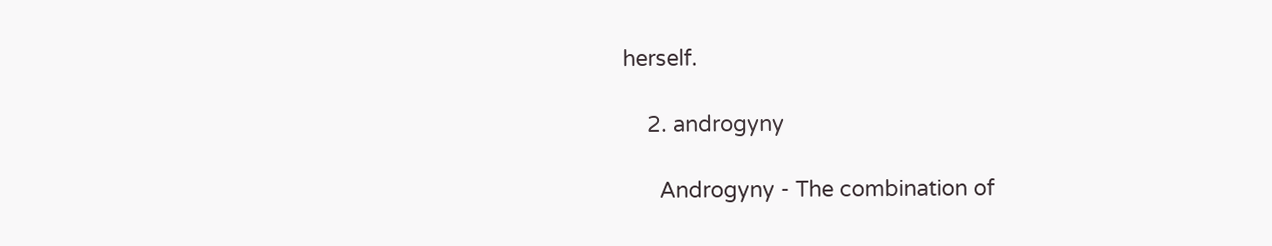herself.

    2. androgyny

      Androgyny - The combination of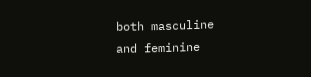both masculine and feminine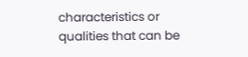characteristics or qualities that can be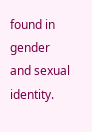found in gender and sexual identity.